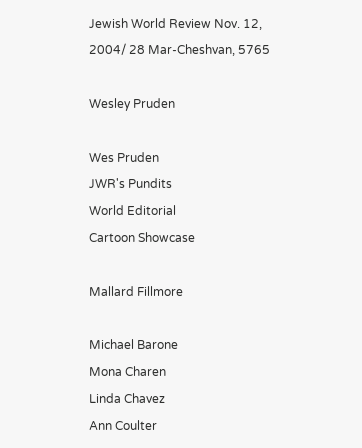Jewish World Review Nov. 12, 2004/ 28 Mar-Cheshvan, 5765

Wesley Pruden

Wes Pruden
JWR's Pundits
World Editorial
Cartoon Showcase

Mallard Fillmore

Michael Barone
Mona Charen
Linda Chavez
Ann Coulter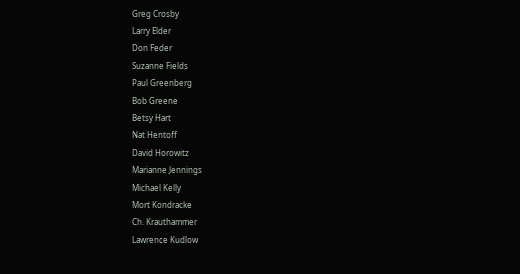Greg Crosby
Larry Elder
Don Feder
Suzanne Fields
Paul Greenberg
Bob Greene
Betsy Hart
Nat Hentoff
David Horowitz
Marianne Jennings
Michael Kelly
Mort Kondracke
Ch. Krauthammer
Lawrence Kudlow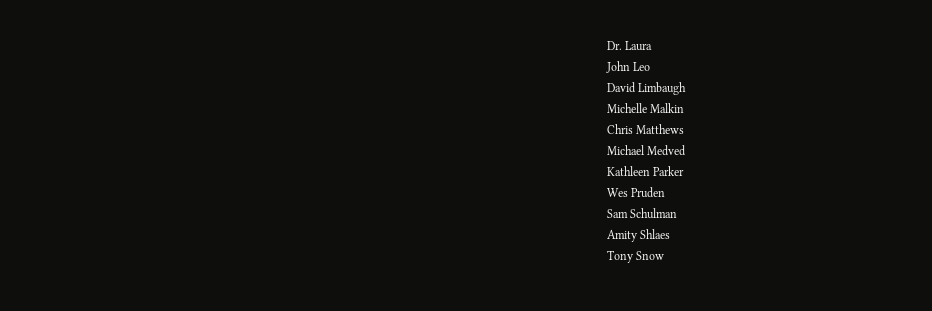Dr. Laura
John Leo
David Limbaugh
Michelle Malkin
Chris Matthews
Michael Medved
Kathleen Parker
Wes Pruden
Sam Schulman
Amity Shlaes
Tony Snow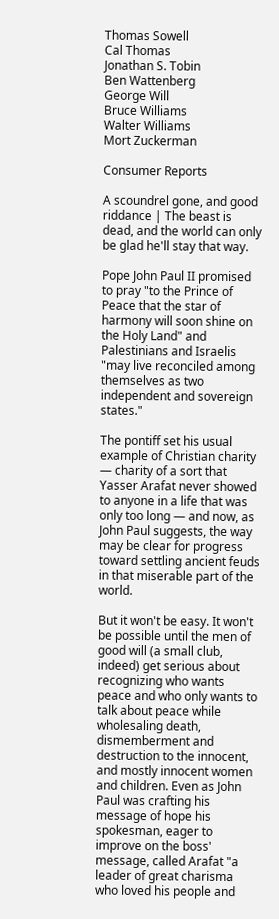Thomas Sowell
Cal Thomas
Jonathan S. Tobin
Ben Wattenberg
George Will
Bruce Williams
Walter Williams
Mort Zuckerman

Consumer Reports

A scoundrel gone, and good riddance | The beast is dead, and the world can only be glad he'll stay that way.

Pope John Paul II promised to pray "to the Prince of Peace that the star of harmony will soon shine on the Holy Land" and Palestinians and Israelis "may live reconciled among themselves as two independent and sovereign states."

The pontiff set his usual example of Christian charity — charity of a sort that Yasser Arafat never showed to anyone in a life that was only too long — and now, as John Paul suggests, the way may be clear for progress toward settling ancient feuds in that miserable part of the world.

But it won't be easy. It won't be possible until the men of good will (a small club, indeed) get serious about recognizing who wants peace and who only wants to talk about peace while wholesaling death, dismemberment and destruction to the innocent, and mostly innocent women and children. Even as John Paul was crafting his message of hope his spokesman, eager to improve on the boss' message, called Arafat "a leader of great charisma who loved his people and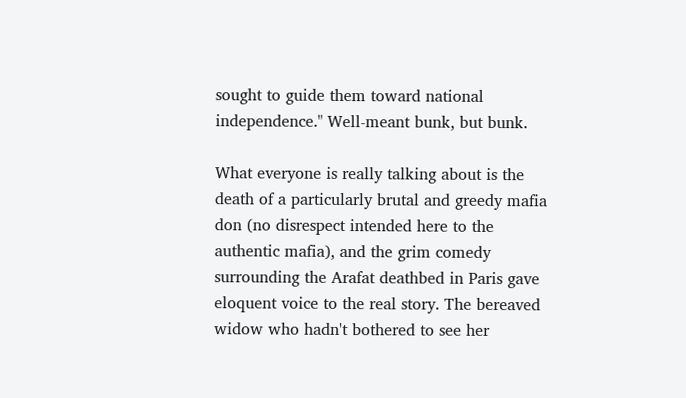sought to guide them toward national independence." Well-meant bunk, but bunk.

What everyone is really talking about is the death of a particularly brutal and greedy mafia don (no disrespect intended here to the authentic mafia), and the grim comedy surrounding the Arafat deathbed in Paris gave eloquent voice to the real story. The bereaved widow who hadn't bothered to see her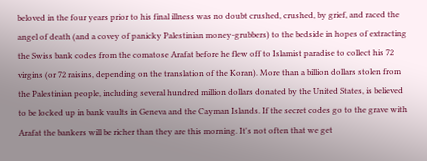beloved in the four years prior to his final illness was no doubt crushed, crushed, by grief, and raced the angel of death (and a covey of panicky Palestinian money-grubbers) to the bedside in hopes of extracting the Swiss bank codes from the comatose Arafat before he flew off to Islamist paradise to collect his 72 virgins (or 72 raisins, depending on the translation of the Koran). More than a billion dollars stolen from the Palestinian people, including several hundred million dollars donated by the United States, is believed to be locked up in bank vaults in Geneva and the Cayman Islands. If the secret codes go to the grave with Arafat the bankers will be richer than they are this morning. It's not often that we get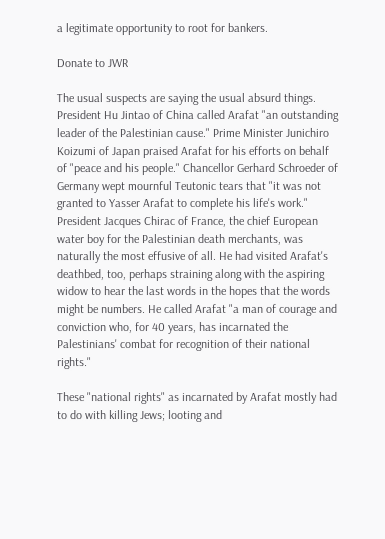a legitimate opportunity to root for bankers.

Donate to JWR

The usual suspects are saying the usual absurd things. President Hu Jintao of China called Arafat "an outstanding leader of the Palestinian cause." Prime Minister Junichiro Koizumi of Japan praised Arafat for his efforts on behalf of "peace and his people." Chancellor Gerhard Schroeder of Germany wept mournful Teutonic tears that "it was not granted to Yasser Arafat to complete his life's work." President Jacques Chirac of France, the chief European water boy for the Palestinian death merchants, was naturally the most effusive of all. He had visited Arafat's deathbed, too, perhaps straining along with the aspiring widow to hear the last words in the hopes that the words might be numbers. He called Arafat "a man of courage and conviction who, for 40 years, has incarnated the Palestinians' combat for recognition of their national rights."

These "national rights" as incarnated by Arafat mostly had to do with killing Jews; looting and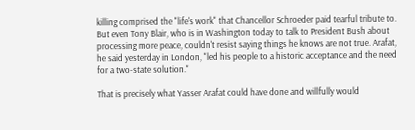killing comprised the "life's work" that Chancellor Schroeder paid tearful tribute to. But even Tony Blair, who is in Washington today to talk to President Bush about processing more peace, couldn't resist saying things he knows are not true. Arafat, he said yesterday in London, "led his people to a historic acceptance and the need for a two-state solution."

That is precisely what Yasser Arafat could have done and willfully would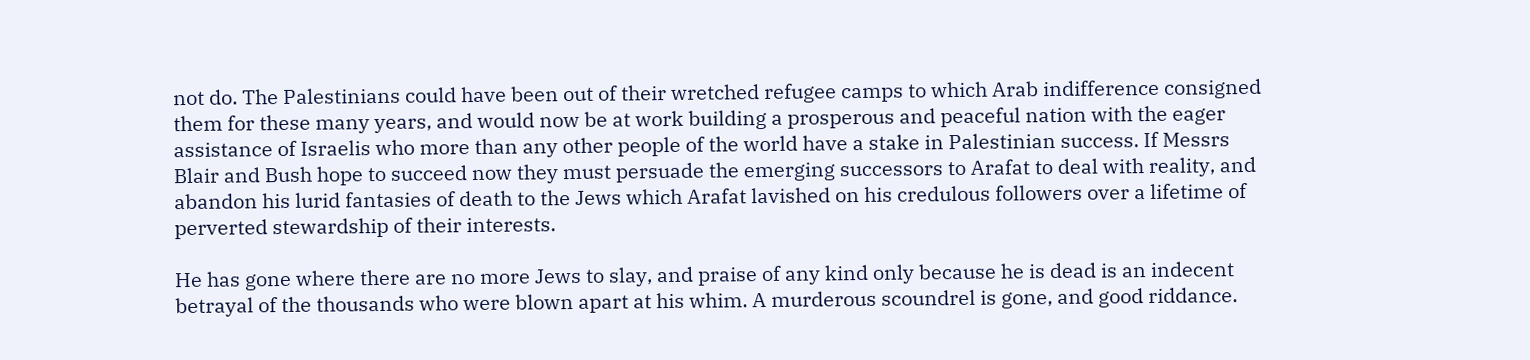not do. The Palestinians could have been out of their wretched refugee camps to which Arab indifference consigned them for these many years, and would now be at work building a prosperous and peaceful nation with the eager assistance of Israelis who more than any other people of the world have a stake in Palestinian success. If Messrs Blair and Bush hope to succeed now they must persuade the emerging successors to Arafat to deal with reality, and abandon his lurid fantasies of death to the Jews which Arafat lavished on his credulous followers over a lifetime of perverted stewardship of their interests.

He has gone where there are no more Jews to slay, and praise of any kind only because he is dead is an indecent betrayal of the thousands who were blown apart at his whim. A murderous scoundrel is gone, and good riddance.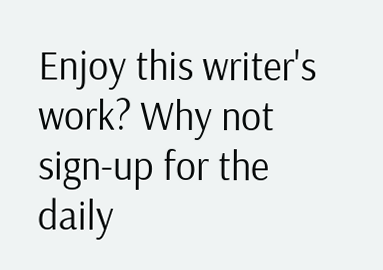Enjoy this writer's work? Why not sign-up for the daily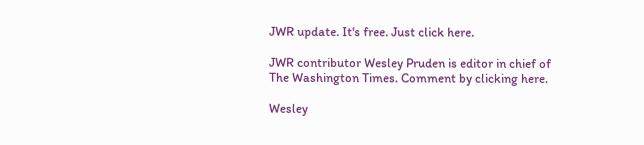JWR update. It's free. Just click here.

JWR contributor Wesley Pruden is editor in chief of The Washington Times. Comment by clicking here.

Wesley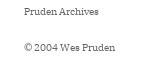Pruden Archives

© 2004 Wes Pruden